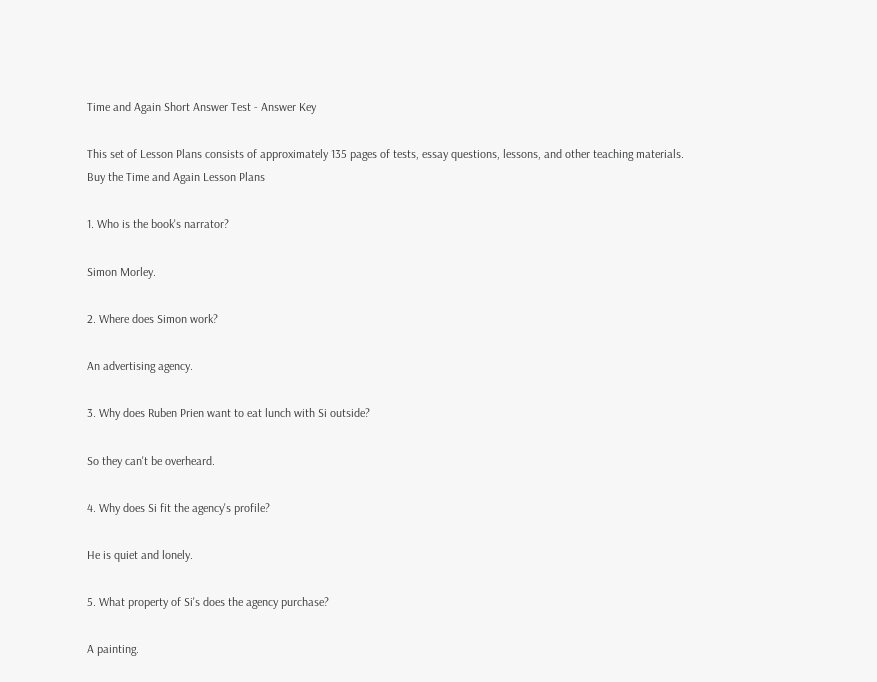Time and Again Short Answer Test - Answer Key

This set of Lesson Plans consists of approximately 135 pages of tests, essay questions, lessons, and other teaching materials.
Buy the Time and Again Lesson Plans

1. Who is the book's narrator?

Simon Morley.

2. Where does Simon work?

An advertising agency.

3. Why does Ruben Prien want to eat lunch with Si outside?

So they can't be overheard.

4. Why does Si fit the agency's profile?

He is quiet and lonely.

5. What property of Si's does the agency purchase?

A painting.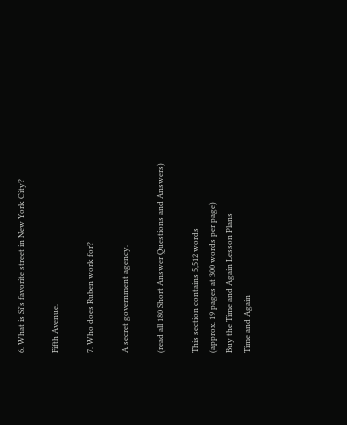6. What is Si's favorite street in New York City?

Fifth Avenue.

7. Who does Ruben work for?

A secret government agency.

(read all 180 Short Answer Questions and Answers)

This section contains 5,512 words
(approx. 19 pages at 300 words per page)
Buy the Time and Again Lesson Plans
Time and Again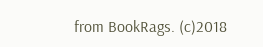from BookRags. (c)2018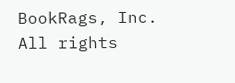BookRags, Inc. All rights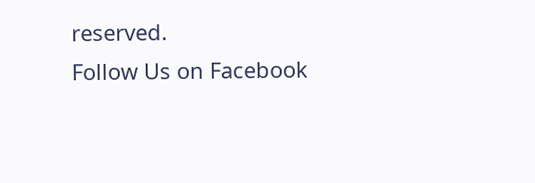reserved.
Follow Us on Facebook